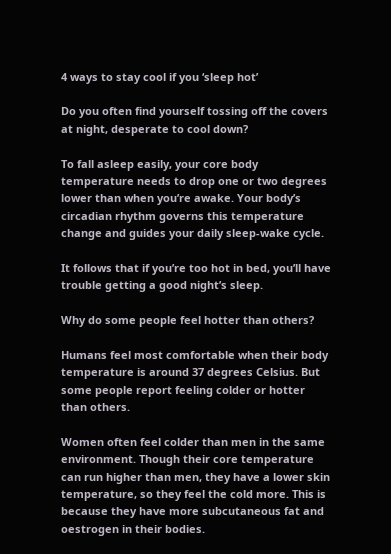4 ways to stay cool if you ‘sleep hot’

Do you often find yourself tossing off the covers at night, desperate to cool down?

To fall asleep easily, your core body temperature needs to drop one or two degrees lower than when you’re awake. Your body’s circadian rhythm governs this temperature change and guides your daily sleep-wake cycle.

It follows that if you’re too hot in bed, you’ll have trouble getting a good night’s sleep.

Why do some people feel hotter than others?

Humans feel most comfortable when their body temperature is around 37 degrees Celsius. But some people report feeling colder or hotter than others.

Women often feel colder than men in the same environment. Though their core temperature can run higher than men, they have a lower skin temperature, so they feel the cold more. This is because they have more subcutaneous fat and oestrogen in their bodies.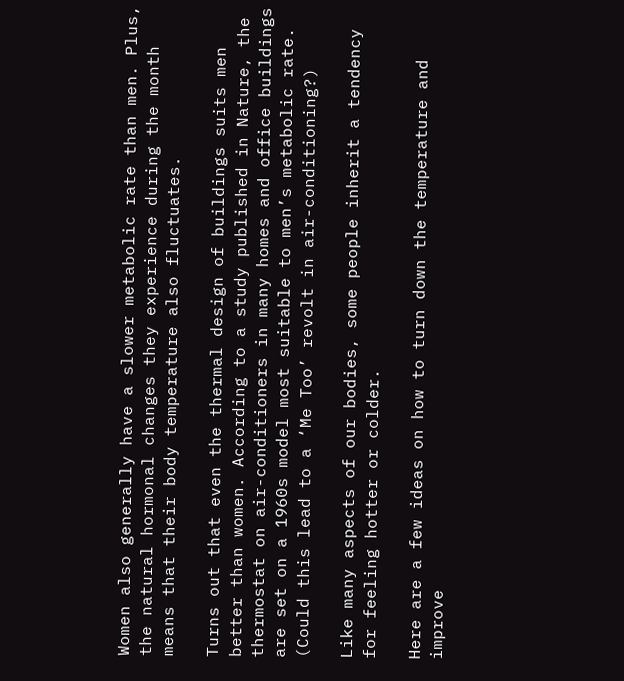Women also generally have a slower metabolic rate than men. Plus, the natural hormonal changes they experience during the month means that their body temperature also fluctuates.

Turns out that even the thermal design of buildings suits men better than women. According to a study published in Nature, the thermostat on air-conditioners in many homes and office buildings are set on a 1960s model most suitable to men’s metabolic rate. (Could this lead to a ‘Me Too’ revolt in air-conditioning?)

Like many aspects of our bodies, some people inherit a tendency for feeling hotter or colder.

Here are a few ideas on how to turn down the temperature and improve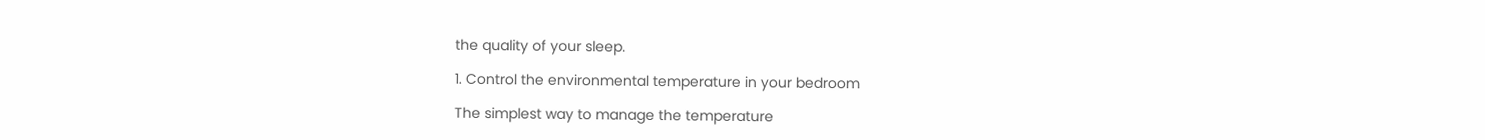the quality of your sleep.

1. Control the environmental temperature in your bedroom

The simplest way to manage the temperature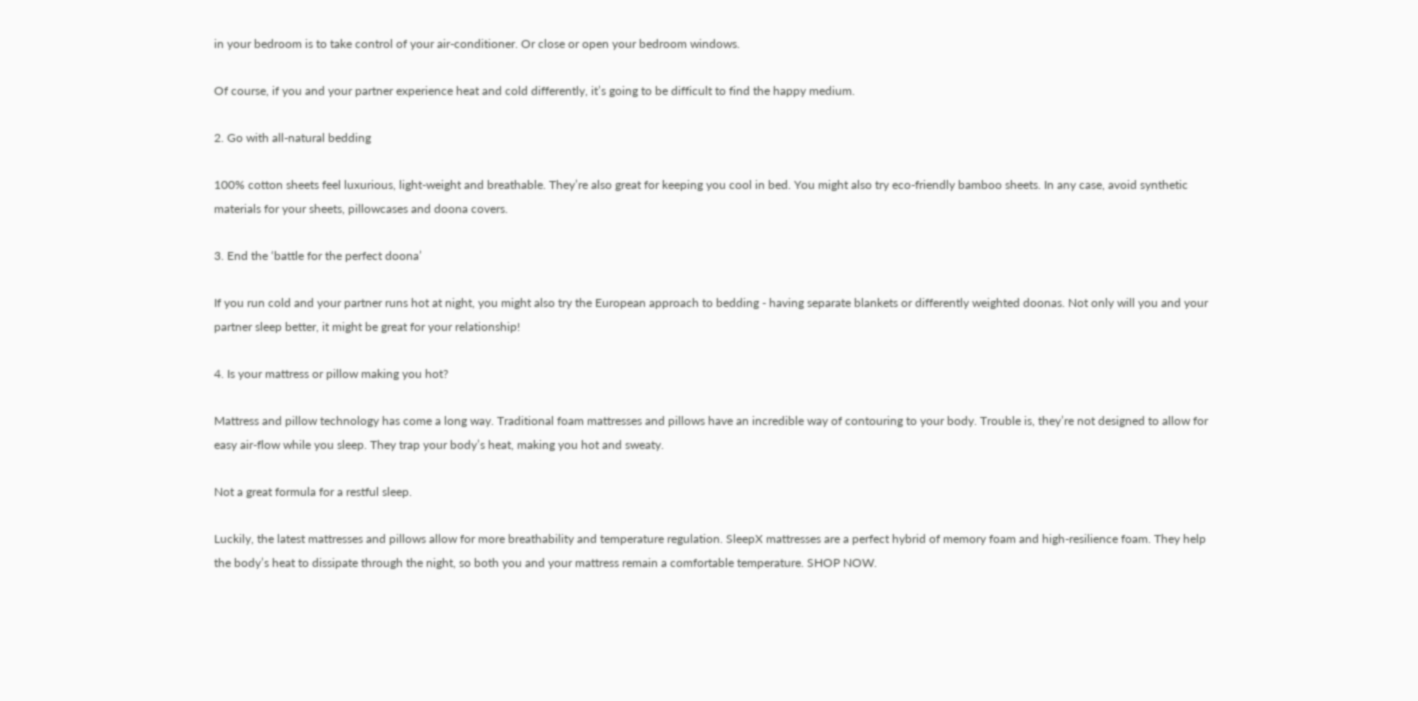in your bedroom is to take control of your air-conditioner. Or close or open your bedroom windows.

Of course, if you and your partner experience heat and cold differently, it’s going to be difficult to find the happy medium.

2. Go with all-natural bedding

100% cotton sheets feel luxurious, light-weight and breathable. They’re also great for keeping you cool in bed. You might also try eco-friendly bamboo sheets. In any case, avoid synthetic materials for your sheets, pillowcases and doona covers.

3. End the ‘battle for the perfect doona’

If you run cold and your partner runs hot at night, you might also try the European approach to bedding - having separate blankets or differently weighted doonas. Not only will you and your partner sleep better, it might be great for your relationship!

4. Is your mattress or pillow making you hot?

Mattress and pillow technology has come a long way. Traditional foam mattresses and pillows have an incredible way of contouring to your body. Trouble is, they’re not designed to allow for easy air-flow while you sleep. They trap your body’s heat, making you hot and sweaty.

Not a great formula for a restful sleep.

Luckily, the latest mattresses and pillows allow for more breathability and temperature regulation. SleepX mattresses are a perfect hybrid of memory foam and high-resilience foam. They help the body’s heat to dissipate through the night, so both you and your mattress remain a comfortable temperature. SHOP NOW.